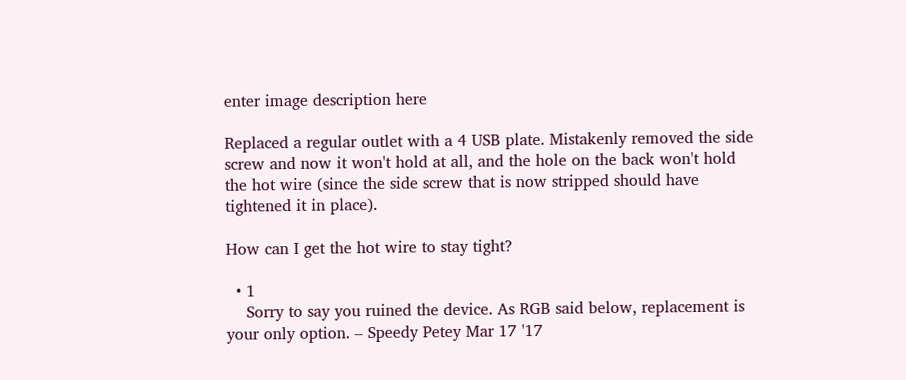enter image description here

Replaced a regular outlet with a 4 USB plate. Mistakenly removed the side screw and now it won't hold at all, and the hole on the back won't hold the hot wire (since the side screw that is now stripped should have tightened it in place).

How can I get the hot wire to stay tight?

  • 1
    Sorry to say you ruined the device. As RGB said below, replacement is your only option. – Speedy Petey Mar 17 '17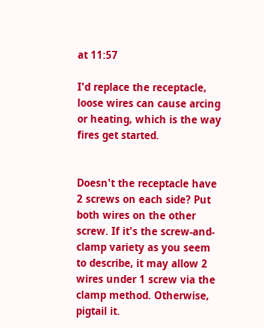at 11:57

I'd replace the receptacle, loose wires can cause arcing or heating, which is the way fires get started.


Doesn't the receptacle have 2 screws on each side? Put both wires on the other screw. If it's the screw-and-clamp variety as you seem to describe, it may allow 2 wires under 1 screw via the clamp method. Otherwise, pigtail it.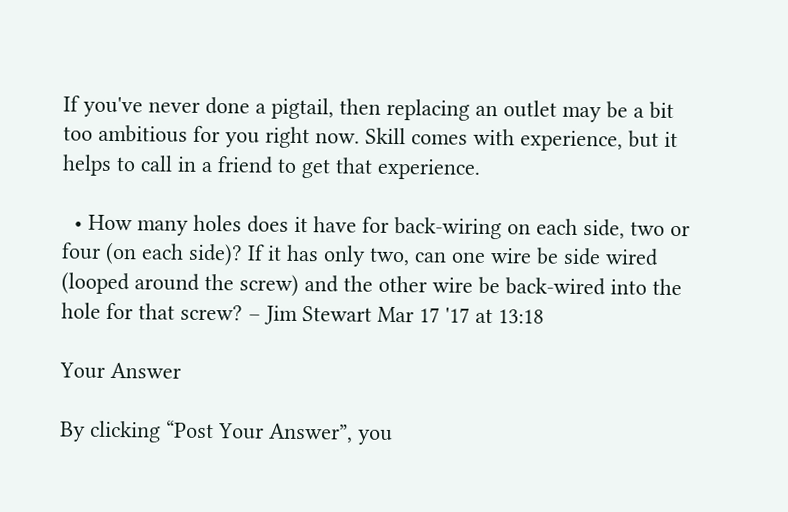If you've never done a pigtail, then replacing an outlet may be a bit too ambitious for you right now. Skill comes with experience, but it helps to call in a friend to get that experience.

  • How many holes does it have for back-wiring on each side, two or four (on each side)? If it has only two, can one wire be side wired (looped around the screw) and the other wire be back-wired into the hole for that screw? – Jim Stewart Mar 17 '17 at 13:18

Your Answer

By clicking “Post Your Answer”, you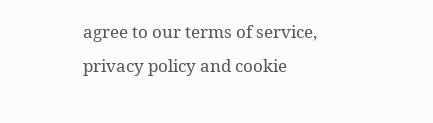agree to our terms of service, privacy policy and cookie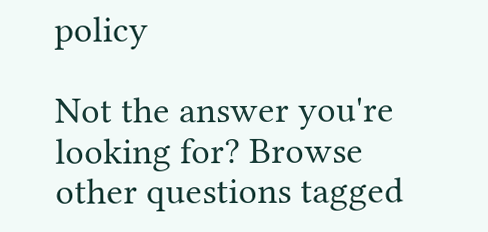policy

Not the answer you're looking for? Browse other questions tagged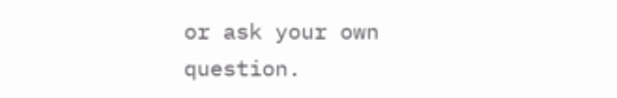or ask your own question.